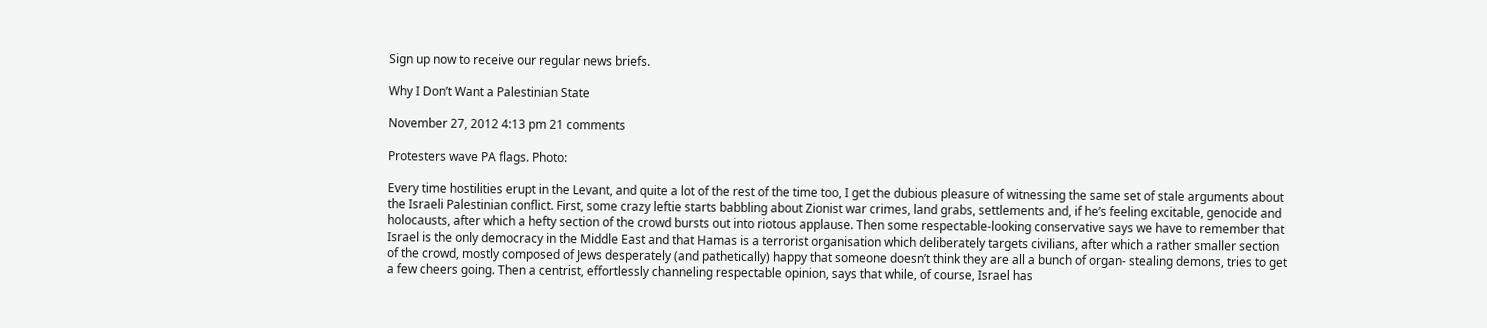Sign up now to receive our regular news briefs.

Why I Don’t Want a Palestinian State

November 27, 2012 4:13 pm 21 comments

Protesters wave PA flags. Photo:

Every time hostilities erupt in the Levant, and quite a lot of the rest of the time too, I get the dubious pleasure of witnessing the same set of stale arguments about the Israeli Palestinian conflict. First, some crazy leftie starts babbling about Zionist war crimes, land grabs, settlements and, if he’s feeling excitable, genocide and holocausts, after which a hefty section of the crowd bursts out into riotous applause. Then some respectable-looking conservative says we have to remember that Israel is the only democracy in the Middle East and that Hamas is a terrorist organisation which deliberately targets civilians, after which a rather smaller section of the crowd, mostly composed of Jews desperately (and pathetically) happy that someone doesn’t think they are all a bunch of organ- stealing demons, tries to get a few cheers going. Then a centrist, effortlessly channeling respectable opinion, says that while, of course, Israel has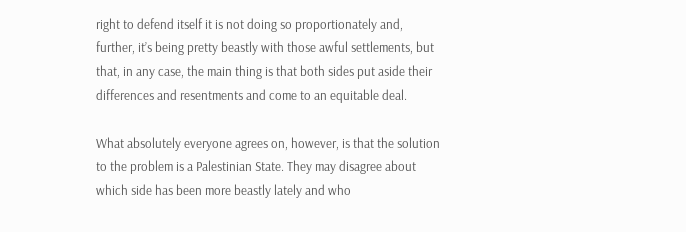right to defend itself it is not doing so proportionately and, further, it’s being pretty beastly with those awful settlements, but that, in any case, the main thing is that both sides put aside their differences and resentments and come to an equitable deal.

What absolutely everyone agrees on, however, is that the solution to the problem is a Palestinian State. They may disagree about which side has been more beastly lately and who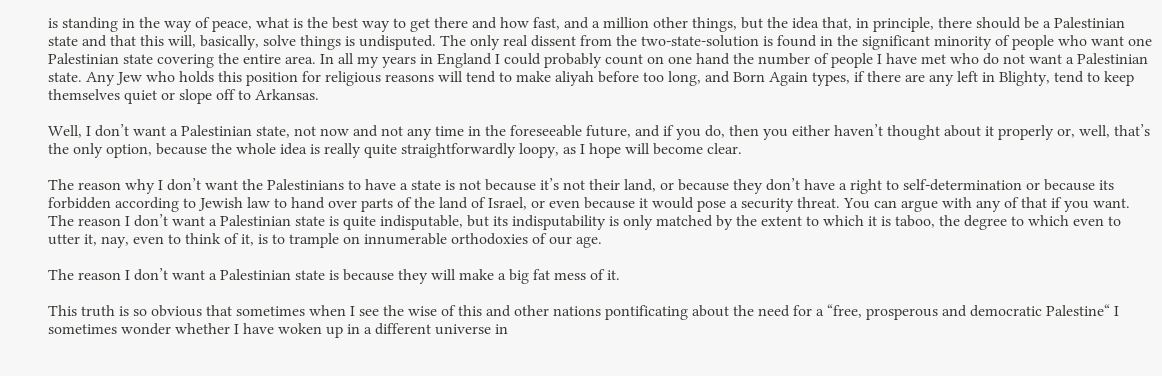is standing in the way of peace, what is the best way to get there and how fast, and a million other things, but the idea that, in principle, there should be a Palestinian state and that this will, basically, solve things is undisputed. The only real dissent from the two-state-solution is found in the significant minority of people who want one Palestinian state covering the entire area. In all my years in England I could probably count on one hand the number of people I have met who do not want a Palestinian state. Any Jew who holds this position for religious reasons will tend to make aliyah before too long, and Born Again types, if there are any left in Blighty, tend to keep themselves quiet or slope off to Arkansas.

Well, I don’t want a Palestinian state, not now and not any time in the foreseeable future, and if you do, then you either haven’t thought about it properly or, well, that’s the only option, because the whole idea is really quite straightforwardly loopy, as I hope will become clear.

The reason why I don’t want the Palestinians to have a state is not because it’s not their land, or because they don’t have a right to self-determination or because its forbidden according to Jewish law to hand over parts of the land of Israel, or even because it would pose a security threat. You can argue with any of that if you want. The reason I don’t want a Palestinian state is quite indisputable, but its indisputability is only matched by the extent to which it is taboo, the degree to which even to utter it, nay, even to think of it, is to trample on innumerable orthodoxies of our age.

The reason I don’t want a Palestinian state is because they will make a big fat mess of it.

This truth is so obvious that sometimes when I see the wise of this and other nations pontificating about the need for a “free, prosperous and democratic Palestine“ I sometimes wonder whether I have woken up in a different universe in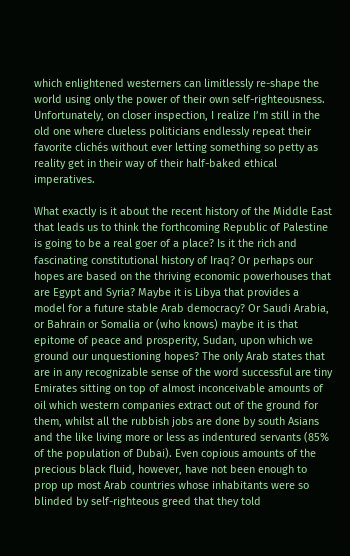which enlightened westerners can limitlessly re-shape the world using only the power of their own self-righteousness. Unfortunately, on closer inspection, I realize I’m still in the old one where clueless politicians endlessly repeat their favorite clichés without ever letting something so petty as reality get in their way of their half-baked ethical imperatives.

What exactly is it about the recent history of the Middle East that leads us to think the forthcoming Republic of Palestine is going to be a real goer of a place? Is it the rich and fascinating constitutional history of Iraq? Or perhaps our hopes are based on the thriving economic powerhouses that are Egypt and Syria? Maybe it is Libya that provides a model for a future stable Arab democracy? Or Saudi Arabia, or Bahrain or Somalia or (who knows) maybe it is that epitome of peace and prosperity, Sudan, upon which we ground our unquestioning hopes? The only Arab states that are in any recognizable sense of the word successful are tiny Emirates sitting on top of almost inconceivable amounts of oil which western companies extract out of the ground for them, whilst all the rubbish jobs are done by south Asians and the like living more or less as indentured servants (85% of the population of Dubai). Even copious amounts of the precious black fluid, however, have not been enough to prop up most Arab countries whose inhabitants were so blinded by self-righteous greed that they told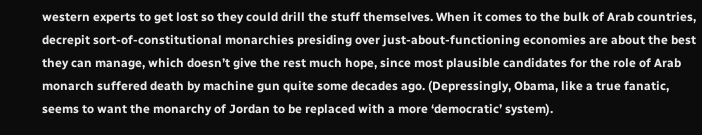western experts to get lost so they could drill the stuff themselves. When it comes to the bulk of Arab countries, decrepit sort-of-constitutional monarchies presiding over just-about-functioning economies are about the best they can manage, which doesn’t give the rest much hope, since most plausible candidates for the role of Arab monarch suffered death by machine gun quite some decades ago. (Depressingly, Obama, like a true fanatic, seems to want the monarchy of Jordan to be replaced with a more ‘democratic’ system).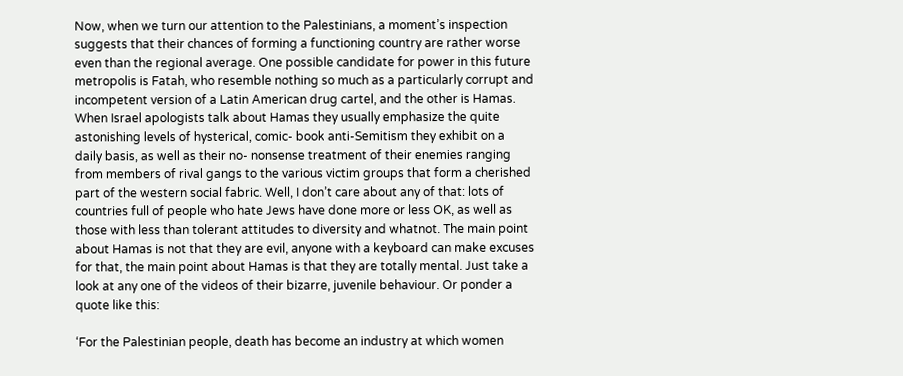Now, when we turn our attention to the Palestinians, a moment’s inspection suggests that their chances of forming a functioning country are rather worse even than the regional average. One possible candidate for power in this future metropolis is Fatah, who resemble nothing so much as a particularly corrupt and incompetent version of a Latin American drug cartel, and the other is Hamas. When Israel apologists talk about Hamas they usually emphasize the quite astonishing levels of hysterical, comic- book anti-Semitism they exhibit on a daily basis, as well as their no- nonsense treatment of their enemies ranging from members of rival gangs to the various victim groups that form a cherished part of the western social fabric. Well, I don’t care about any of that: lots of countries full of people who hate Jews have done more or less OK, as well as those with less than tolerant attitudes to diversity and whatnot. The main point about Hamas is not that they are evil, anyone with a keyboard can make excuses for that, the main point about Hamas is that they are totally mental. Just take a look at any one of the videos of their bizarre, juvenile behaviour. Or ponder a quote like this:

‘For the Palestinian people, death has become an industry at which women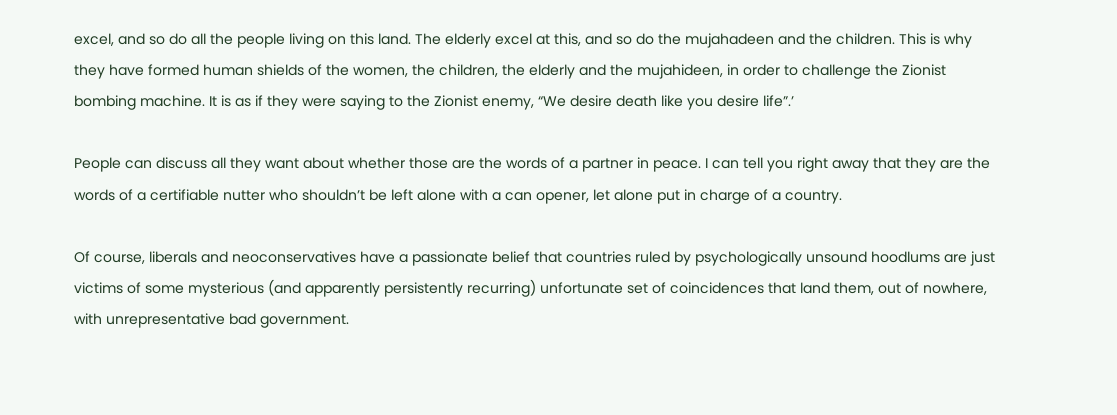excel, and so do all the people living on this land. The elderly excel at this, and so do the mujahadeen and the children. This is why they have formed human shields of the women, the children, the elderly and the mujahideen, in order to challenge the Zionist bombing machine. It is as if they were saying to the Zionist enemy, “We desire death like you desire life”.’

People can discuss all they want about whether those are the words of a partner in peace. I can tell you right away that they are the words of a certifiable nutter who shouldn’t be left alone with a can opener, let alone put in charge of a country.

Of course, liberals and neoconservatives have a passionate belief that countries ruled by psychologically unsound hoodlums are just victims of some mysterious (and apparently persistently recurring) unfortunate set of coincidences that land them, out of nowhere, with unrepresentative bad government.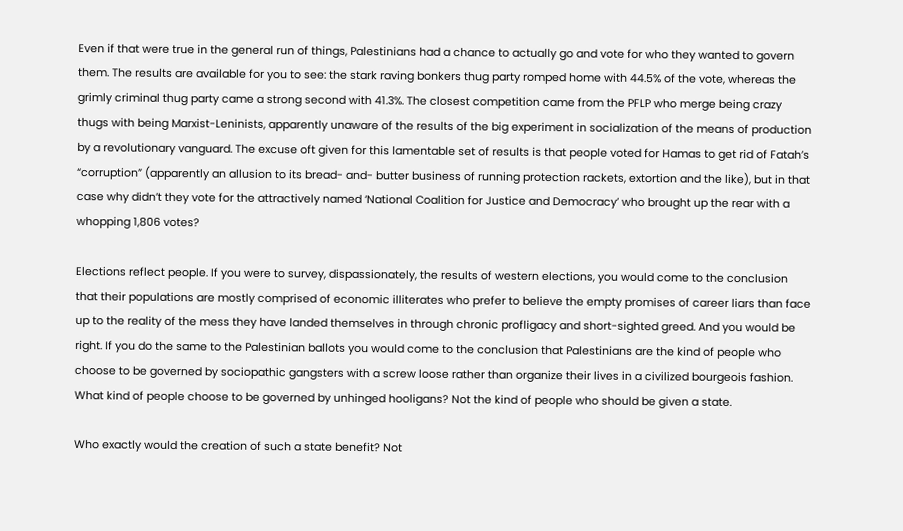Even if that were true in the general run of things, Palestinians had a chance to actually go and vote for who they wanted to govern them. The results are available for you to see: the stark raving bonkers thug party romped home with 44.5% of the vote, whereas the grimly criminal thug party came a strong second with 41.3%. The closest competition came from the PFLP who merge being crazy thugs with being Marxist-Leninists, apparently unaware of the results of the big experiment in socialization of the means of production by a revolutionary vanguard. The excuse oft given for this lamentable set of results is that people voted for Hamas to get rid of Fatah’s “corruption” (apparently an allusion to its bread- and- butter business of running protection rackets, extortion and the like), but in that case why didn’t they vote for the attractively named ‘National Coalition for Justice and Democracy’ who brought up the rear with a whopping 1,806 votes?

Elections reflect people. If you were to survey, dispassionately, the results of western elections, you would come to the conclusion that their populations are mostly comprised of economic illiterates who prefer to believe the empty promises of career liars than face up to the reality of the mess they have landed themselves in through chronic profligacy and short-sighted greed. And you would be right. If you do the same to the Palestinian ballots you would come to the conclusion that Palestinians are the kind of people who choose to be governed by sociopathic gangsters with a screw loose rather than organize their lives in a civilized bourgeois fashion. What kind of people choose to be governed by unhinged hooligans? Not the kind of people who should be given a state.

Who exactly would the creation of such a state benefit? Not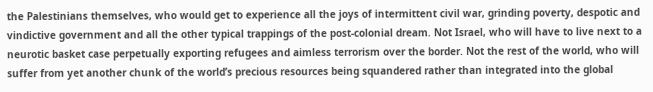the Palestinians themselves, who would get to experience all the joys of intermittent civil war, grinding poverty, despotic and vindictive government and all the other typical trappings of the post-colonial dream. Not Israel, who will have to live next to a neurotic basket case perpetually exporting refugees and aimless terrorism over the border. Not the rest of the world, who will suffer from yet another chunk of the world’s precious resources being squandered rather than integrated into the global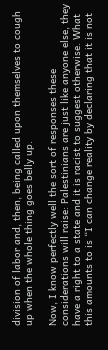division of labor and, then, being called upon themselves to cough up when the whole thing goes belly up.

Now, I know perfectly well the sort of responses these considerations will raise: Palestinians are just like anyone else, they have a right to a state and it is racist to suggest otherwise. What this amounts to is “I can change reality by declaring that it is not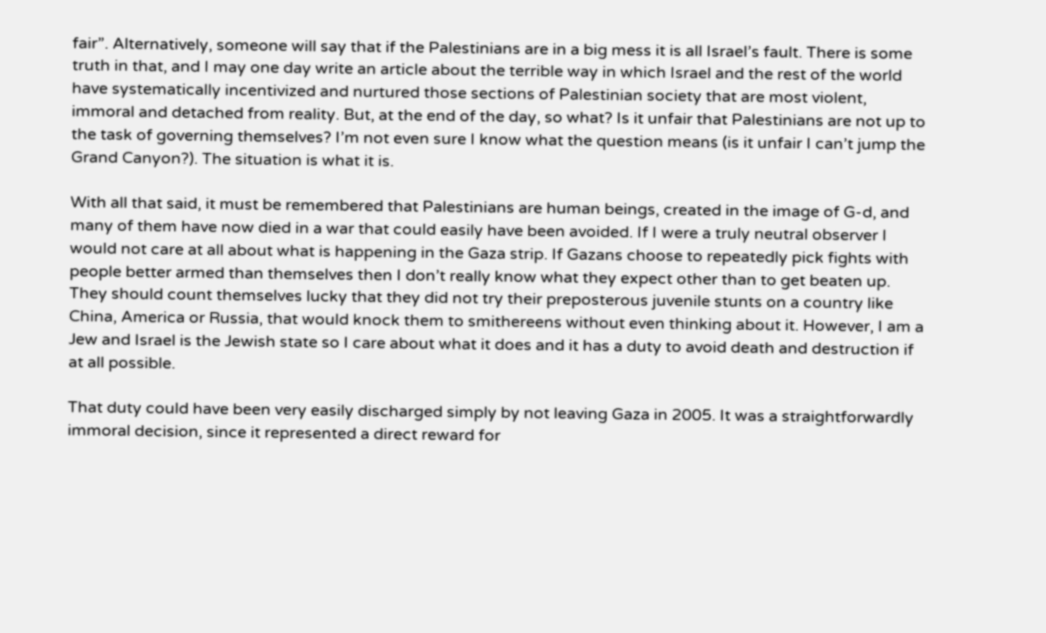fair”. Alternatively, someone will say that if the Palestinians are in a big mess it is all Israel’s fault. There is some truth in that, and I may one day write an article about the terrible way in which Israel and the rest of the world have systematically incentivized and nurtured those sections of Palestinian society that are most violent, immoral and detached from reality. But, at the end of the day, so what? Is it unfair that Palestinians are not up to the task of governing themselves? I’m not even sure I know what the question means (is it unfair I can’t jump the Grand Canyon?). The situation is what it is.

With all that said, it must be remembered that Palestinians are human beings, created in the image of G-d, and many of them have now died in a war that could easily have been avoided. If I were a truly neutral observer I would not care at all about what is happening in the Gaza strip. If Gazans choose to repeatedly pick fights with people better armed than themselves then I don’t really know what they expect other than to get beaten up. They should count themselves lucky that they did not try their preposterous juvenile stunts on a country like China, America or Russia, that would knock them to smithereens without even thinking about it. However, I am a Jew and Israel is the Jewish state so I care about what it does and it has a duty to avoid death and destruction if at all possible.

That duty could have been very easily discharged simply by not leaving Gaza in 2005. It was a straightforwardly immoral decision, since it represented a direct reward for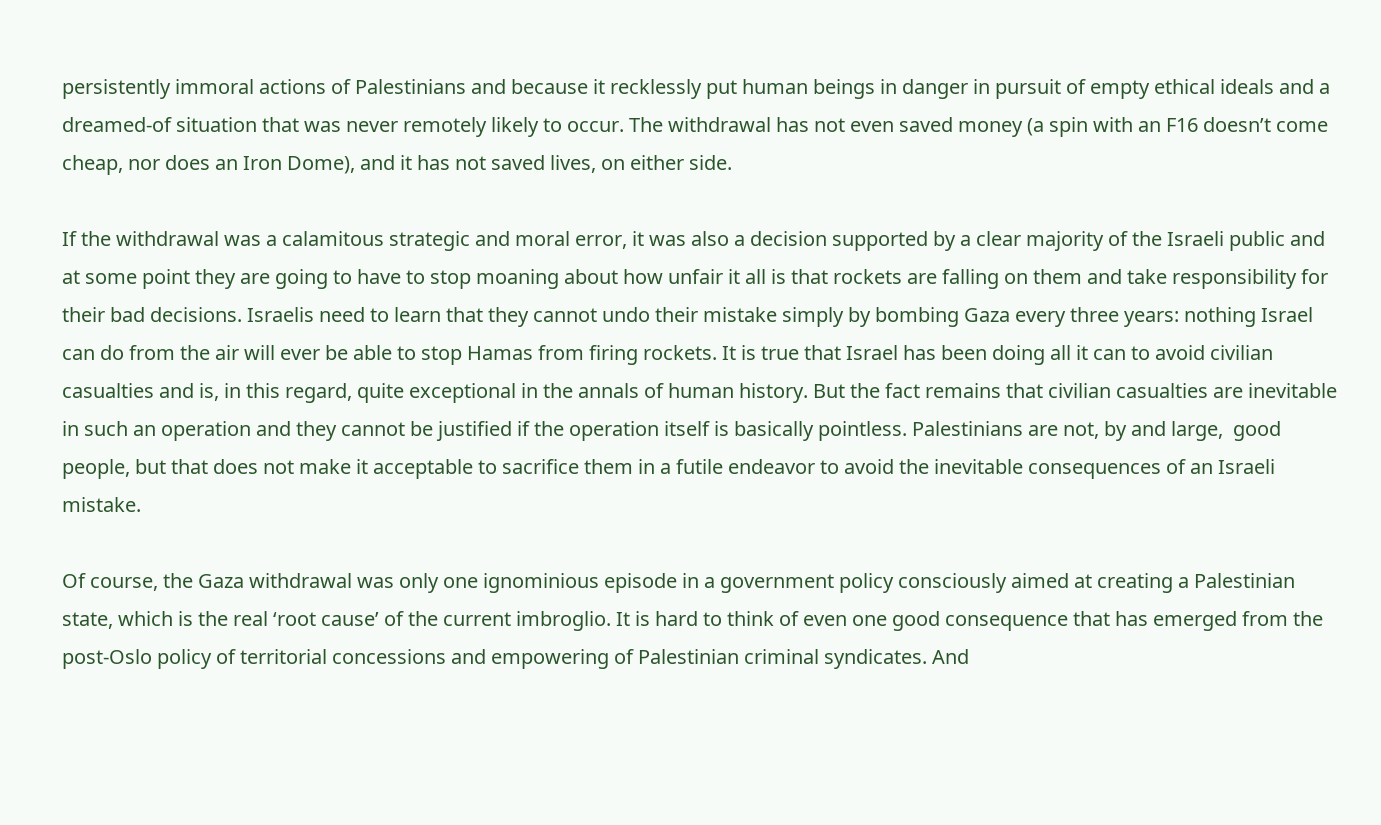persistently immoral actions of Palestinians and because it recklessly put human beings in danger in pursuit of empty ethical ideals and a dreamed-of situation that was never remotely likely to occur. The withdrawal has not even saved money (a spin with an F16 doesn’t come cheap, nor does an Iron Dome), and it has not saved lives, on either side.

If the withdrawal was a calamitous strategic and moral error, it was also a decision supported by a clear majority of the Israeli public and at some point they are going to have to stop moaning about how unfair it all is that rockets are falling on them and take responsibility for their bad decisions. Israelis need to learn that they cannot undo their mistake simply by bombing Gaza every three years: nothing Israel can do from the air will ever be able to stop Hamas from firing rockets. It is true that Israel has been doing all it can to avoid civilian casualties and is, in this regard, quite exceptional in the annals of human history. But the fact remains that civilian casualties are inevitable in such an operation and they cannot be justified if the operation itself is basically pointless. Palestinians are not, by and large,  good people, but that does not make it acceptable to sacrifice them in a futile endeavor to avoid the inevitable consequences of an Israeli mistake.

Of course, the Gaza withdrawal was only one ignominious episode in a government policy consciously aimed at creating a Palestinian state, which is the real ‘root cause’ of the current imbroglio. It is hard to think of even one good consequence that has emerged from the post-Oslo policy of territorial concessions and empowering of Palestinian criminal syndicates. And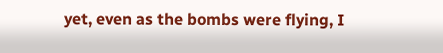yet, even as the bombs were flying, I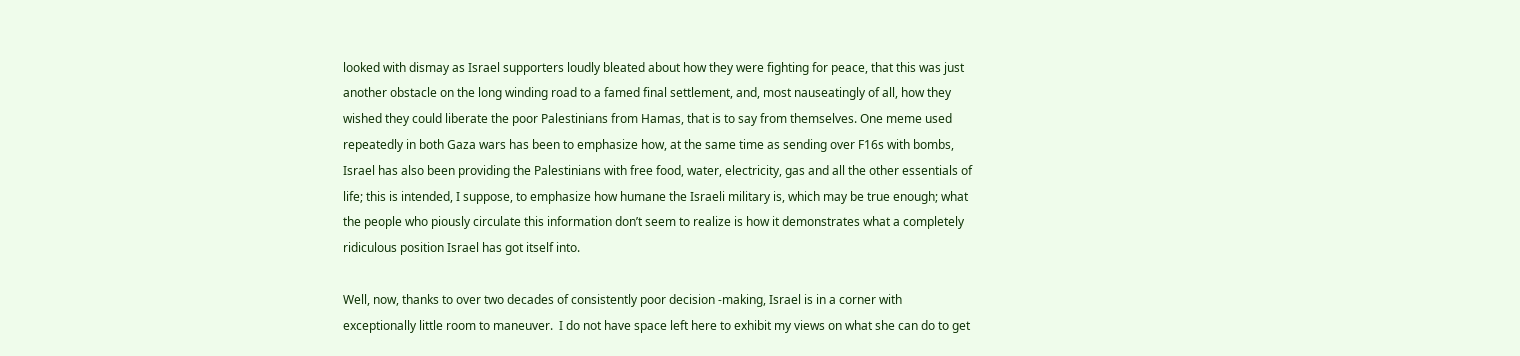looked with dismay as Israel supporters loudly bleated about how they were fighting for peace, that this was just another obstacle on the long winding road to a famed final settlement, and, most nauseatingly of all, how they wished they could liberate the poor Palestinians from Hamas, that is to say from themselves. One meme used repeatedly in both Gaza wars has been to emphasize how, at the same time as sending over F16s with bombs, Israel has also been providing the Palestinians with free food, water, electricity, gas and all the other essentials of life; this is intended, I suppose, to emphasize how humane the Israeli military is, which may be true enough; what the people who piously circulate this information don’t seem to realize is how it demonstrates what a completely ridiculous position Israel has got itself into.

Well, now, thanks to over two decades of consistently poor decision -making, Israel is in a corner with exceptionally little room to maneuver.  I do not have space left here to exhibit my views on what she can do to get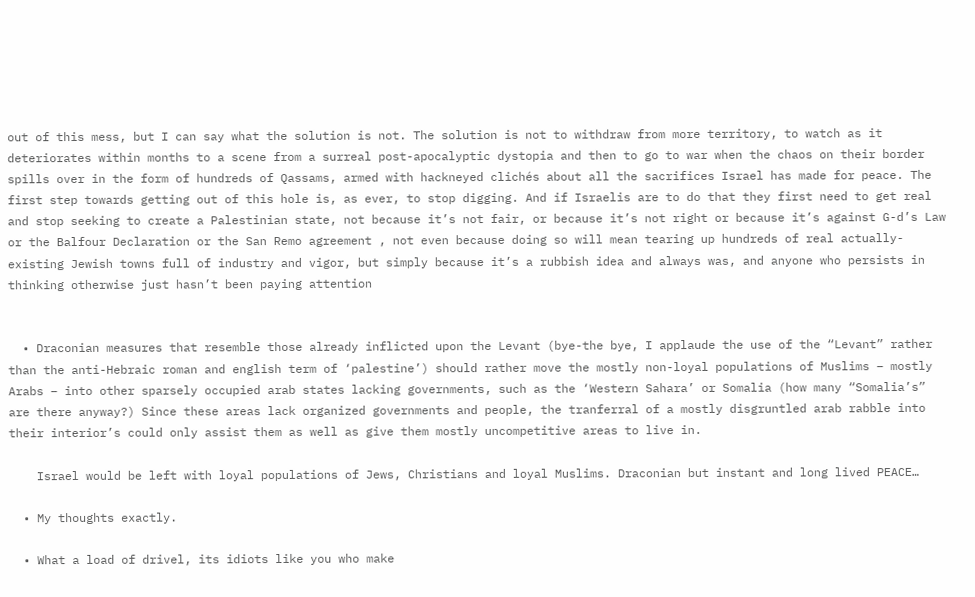out of this mess, but I can say what the solution is not. The solution is not to withdraw from more territory, to watch as it deteriorates within months to a scene from a surreal post-apocalyptic dystopia and then to go to war when the chaos on their border spills over in the form of hundreds of Qassams, armed with hackneyed clichés about all the sacrifices Israel has made for peace. The first step towards getting out of this hole is, as ever, to stop digging. And if Israelis are to do that they first need to get real and stop seeking to create a Palestinian state, not because it’s not fair, or because it’s not right or because it’s against G-d’s Law or the Balfour Declaration or the San Remo agreement , not even because doing so will mean tearing up hundreds of real actually-existing Jewish towns full of industry and vigor, but simply because it’s a rubbish idea and always was, and anyone who persists in thinking otherwise just hasn’t been paying attention


  • Draconian measures that resemble those already inflicted upon the Levant (bye-the bye, I applaude the use of the “Levant” rather than the anti-Hebraic roman and english term of ‘palestine’) should rather move the mostly non-loyal populations of Muslims – mostly Arabs – into other sparsely occupied arab states lacking governments, such as the ‘Western Sahara’ or Somalia (how many “Somalia’s” are there anyway?) Since these areas lack organized governments and people, the tranferral of a mostly disgruntled arab rabble into their interior’s could only assist them as well as give them mostly uncompetitive areas to live in.

    Israel would be left with loyal populations of Jews, Christians and loyal Muslims. Draconian but instant and long lived PEACE…

  • My thoughts exactly.

  • What a load of drivel, its idiots like you who make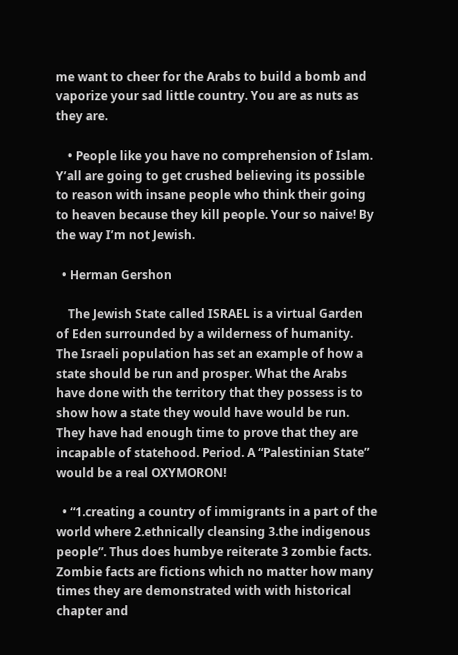me want to cheer for the Arabs to build a bomb and vaporize your sad little country. You are as nuts as they are.

    • People like you have no comprehension of Islam. Y’all are going to get crushed believing its possible to reason with insane people who think their going to heaven because they kill people. Your so naive! By the way I’m not Jewish.

  • Herman Gershon

    The Jewish State called ISRAEL is a virtual Garden of Eden surrounded by a wilderness of humanity. The Israeli population has set an example of how a state should be run and prosper. What the Arabs have done with the territory that they possess is to show how a state they would have would be run. They have had enough time to prove that they are incapable of statehood. Period. A “Palestinian State” would be a real OXYMORON!

  • “1.creating a country of immigrants in a part of the world where 2.ethnically cleansing 3.the indigenous people”. Thus does humbye reiterate 3 zombie facts. Zombie facts are fictions which no matter how many times they are demonstrated with with historical chapter and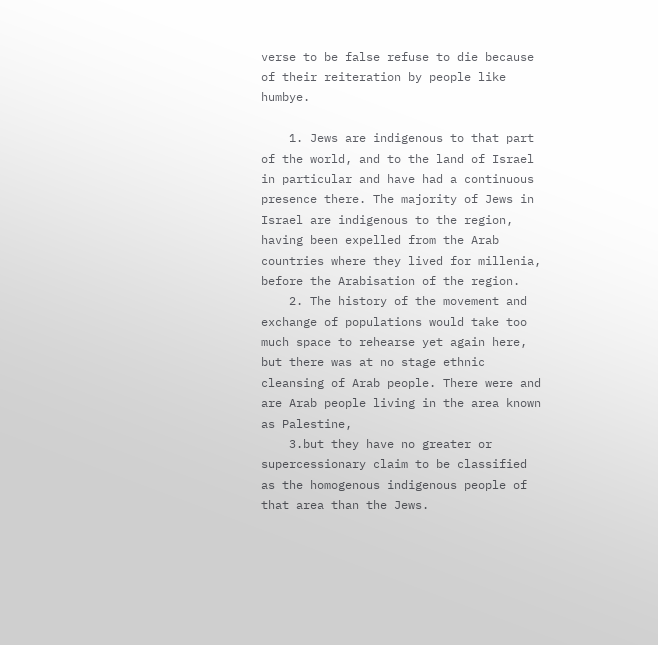verse to be false refuse to die because of their reiteration by people like humbye.

    1. Jews are indigenous to that part of the world, and to the land of Israel in particular and have had a continuous presence there. The majority of Jews in Israel are indigenous to the region, having been expelled from the Arab countries where they lived for millenia, before the Arabisation of the region.
    2. The history of the movement and exchange of populations would take too much space to rehearse yet again here, but there was at no stage ethnic cleansing of Arab people. There were and are Arab people living in the area known as Palestine,
    3.but they have no greater or supercessionary claim to be classified as the homogenous indigenous people of that area than the Jews.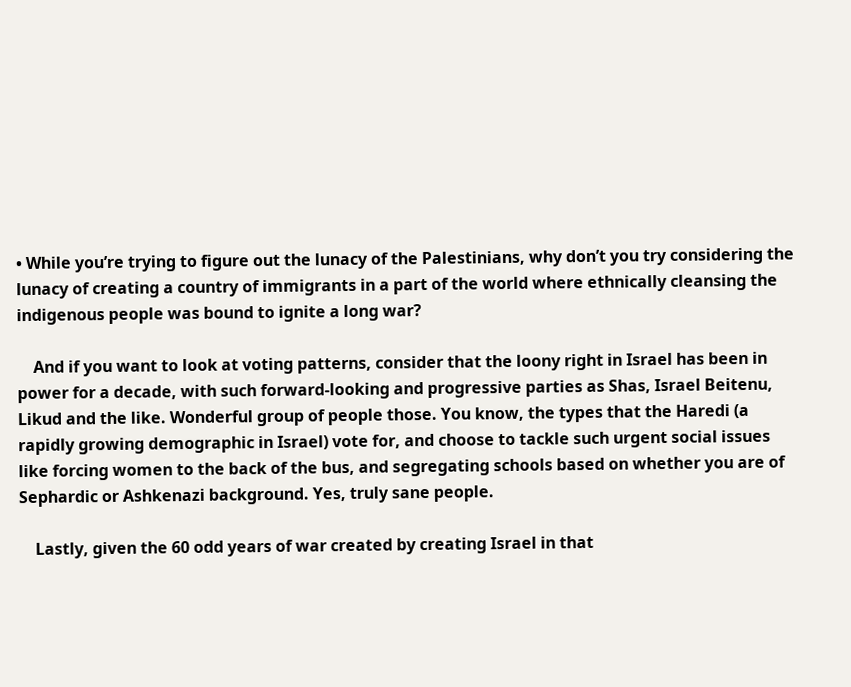• While you’re trying to figure out the lunacy of the Palestinians, why don’t you try considering the lunacy of creating a country of immigrants in a part of the world where ethnically cleansing the indigenous people was bound to ignite a long war?

    And if you want to look at voting patterns, consider that the loony right in Israel has been in power for a decade, with such forward-looking and progressive parties as Shas, Israel Beitenu, Likud and the like. Wonderful group of people those. You know, the types that the Haredi (a rapidly growing demographic in Israel) vote for, and choose to tackle such urgent social issues like forcing women to the back of the bus, and segregating schools based on whether you are of Sephardic or Ashkenazi background. Yes, truly sane people.

    Lastly, given the 60 odd years of war created by creating Israel in that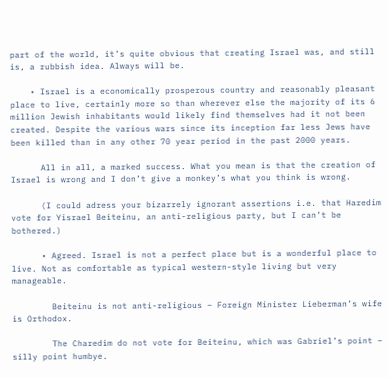part of the world, it’s quite obvious that creating Israel was, and still is, a rubbish idea. Always will be.

    • Israel is a economically prosperous country and reasonably pleasant place to live, certainly more so than wherever else the majority of its 6 million Jewish inhabitants would likely find themselves had it not been created. Despite the various wars since its inception far less Jews have been killed than in any other 70 year period in the past 2000 years.

      All in all, a marked success. What you mean is that the creation of Israel is wrong and I don’t give a monkey’s what you think is wrong.

      (I could adress your bizarrely ignorant assertions i.e. that Haredim vote for Yisrael Beiteinu, an anti-religious party, but I can’t be bothered.)

      • Agreed. Israel is not a perfect place but is a wonderful place to live. Not as comfortable as typical western-style living but very manageable.

        Beiteinu is not anti-religious – Foreign Minister Lieberman’s wife is Orthodox.

        The Charedim do not vote for Beiteinu, which was Gabriel’s point – silly point humbye.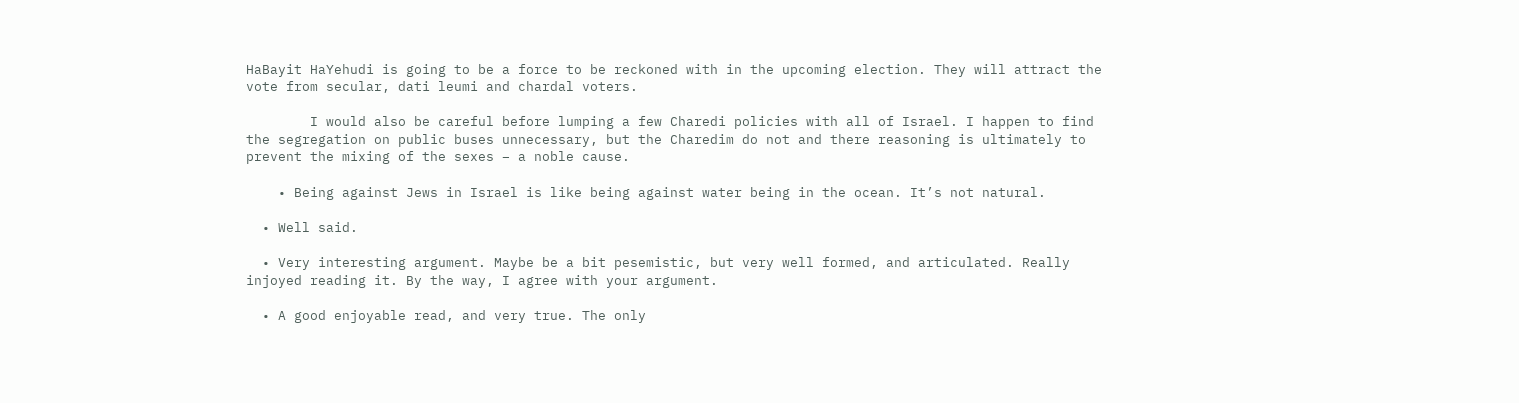HaBayit HaYehudi is going to be a force to be reckoned with in the upcoming election. They will attract the vote from secular, dati leumi and chardal voters.

        I would also be careful before lumping a few Charedi policies with all of Israel. I happen to find the segregation on public buses unnecessary, but the Charedim do not and there reasoning is ultimately to prevent the mixing of the sexes – a noble cause.

    • Being against Jews in Israel is like being against water being in the ocean. It’s not natural.

  • Well said.

  • Very interesting argument. Maybe be a bit pesemistic, but very well formed, and articulated. Really injoyed reading it. By the way, I agree with your argument.

  • A good enjoyable read, and very true. The only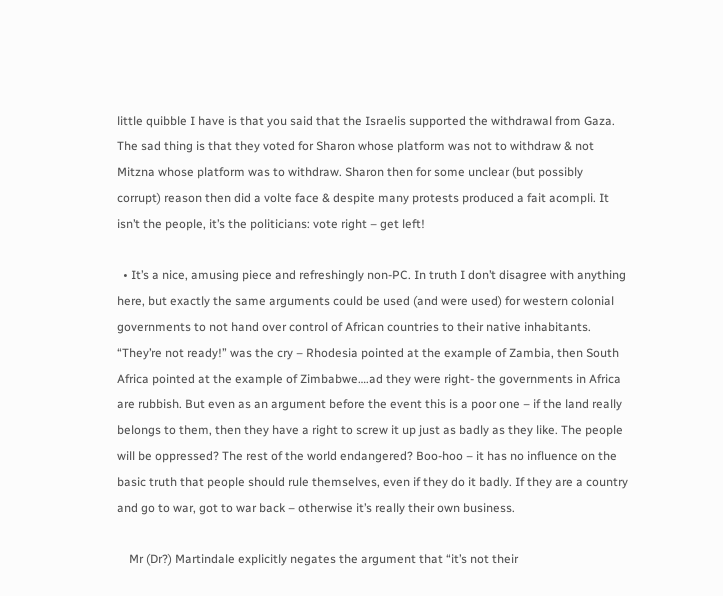little quibble I have is that you said that the Israelis supported the withdrawal from Gaza. The sad thing is that they voted for Sharon whose platform was not to withdraw & not Mitzna whose platform was to withdraw. Sharon then for some unclear (but possibly corrupt) reason then did a volte face & despite many protests produced a fait acompli. It isn’t the people, it’s the politicians: vote right – get left!

  • It’s a nice, amusing piece and refreshingly non-PC. In truth I don’t disagree with anything here, but exactly the same arguments could be used (and were used) for western colonial governments to not hand over control of African countries to their native inhabitants. “They’re not ready!” was the cry – Rhodesia pointed at the example of Zambia, then South Africa pointed at the example of Zimbabwe….ad they were right- the governments in Africa are rubbish. But even as an argument before the event this is a poor one – if the land really belongs to them, then they have a right to screw it up just as badly as they like. The people will be oppressed? The rest of the world endangered? Boo-hoo – it has no influence on the basic truth that people should rule themselves, even if they do it badly. If they are a country and go to war, got to war back – otherwise it’s really their own business.

    Mr (Dr?) Martindale explicitly negates the argument that “it’s not their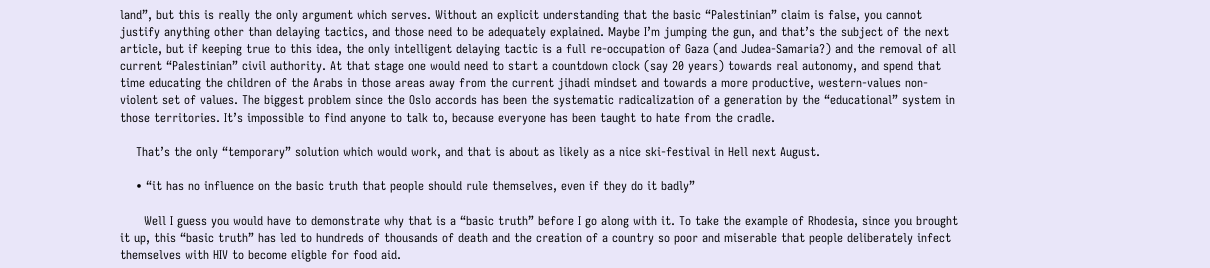land”, but this is really the only argument which serves. Without an explicit understanding that the basic “Palestinian” claim is false, you cannot justify anything other than delaying tactics, and those need to be adequately explained. Maybe I’m jumping the gun, and that’s the subject of the next article, but if keeping true to this idea, the only intelligent delaying tactic is a full re-occupation of Gaza (and Judea-Samaria?) and the removal of all current “Palestinian” civil authority. At that stage one would need to start a countdown clock (say 20 years) towards real autonomy, and spend that time educating the children of the Arabs in those areas away from the current jihadi mindset and towards a more productive, western-values non-violent set of values. The biggest problem since the Oslo accords has been the systematic radicalization of a generation by the “educational” system in those territories. It’s impossible to find anyone to talk to, because everyone has been taught to hate from the cradle.

    That’s the only “temporary” solution which would work, and that is about as likely as a nice ski-festival in Hell next August.

    • “it has no influence on the basic truth that people should rule themselves, even if they do it badly”

      Well I guess you would have to demonstrate why that is a “basic truth” before I go along with it. To take the example of Rhodesia, since you brought it up, this “basic truth” has led to hundreds of thousands of death and the creation of a country so poor and miserable that people deliberately infect themselves with HIV to become eligble for food aid.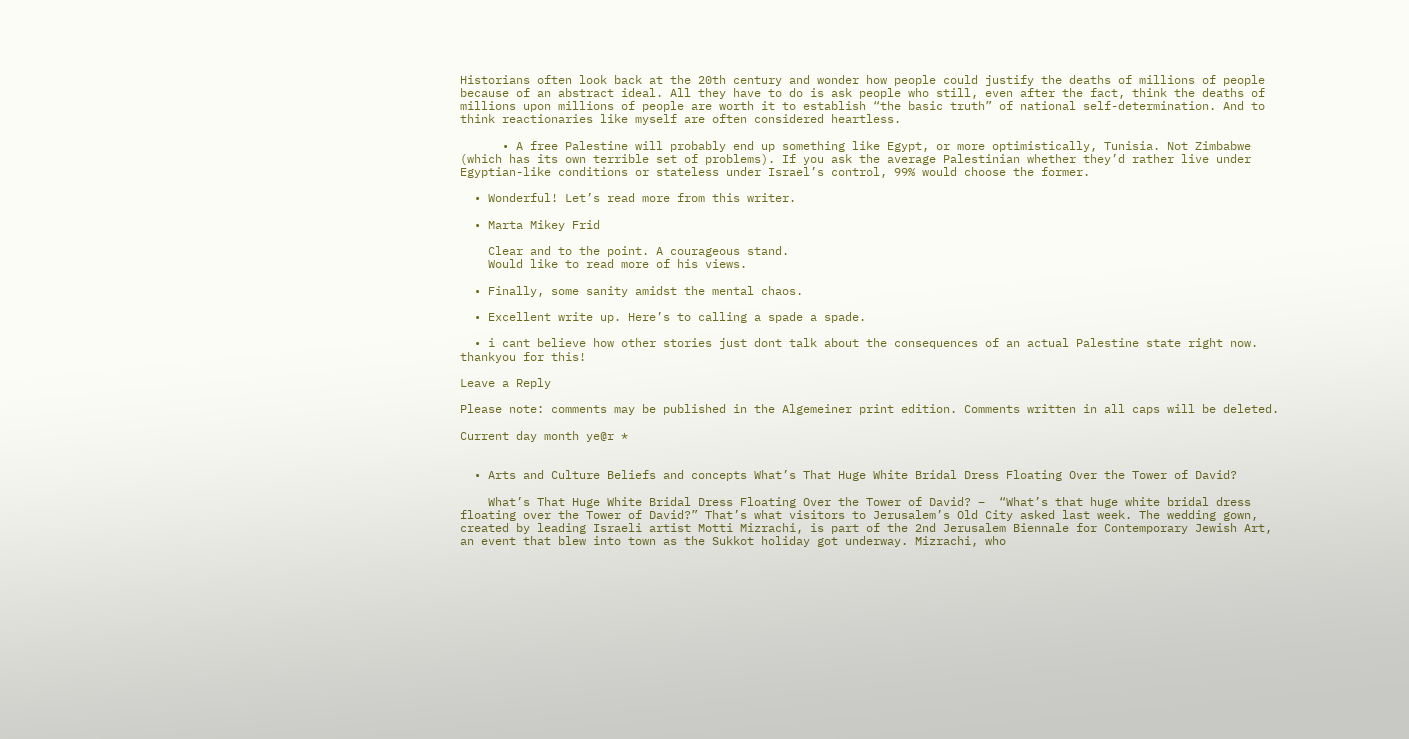Historians often look back at the 20th century and wonder how people could justify the deaths of millions of people because of an abstract ideal. All they have to do is ask people who still, even after the fact, think the deaths of millions upon millions of people are worth it to establish “the basic truth” of national self-determination. And to think reactionaries like myself are often considered heartless.

      • A free Palestine will probably end up something like Egypt, or more optimistically, Tunisia. Not Zimbabwe (which has its own terrible set of problems). If you ask the average Palestinian whether they’d rather live under Egyptian-like conditions or stateless under Israel’s control, 99% would choose the former.

  • Wonderful! Let’s read more from this writer.

  • Marta Mikey Frid

    Clear and to the point. A courageous stand.
    Would like to read more of his views.

  • Finally, some sanity amidst the mental chaos.

  • Excellent write up. Here’s to calling a spade a spade.

  • i cant believe how other stories just dont talk about the consequences of an actual Palestine state right now. thankyou for this!

Leave a Reply

Please note: comments may be published in the Algemeiner print edition. Comments written in all caps will be deleted.

Current day month ye@r *


  • Arts and Culture Beliefs and concepts What’s That Huge White Bridal Dress Floating Over the Tower of David?

    What’s That Huge White Bridal Dress Floating Over the Tower of David? –  “What’s that huge white bridal dress floating over the Tower of David?” That’s what visitors to Jerusalem’s Old City asked last week. The wedding gown, created by leading Israeli artist Motti Mizrachi, is part of the 2nd Jerusalem Biennale for Contemporary Jewish Art, an event that blew into town as the Sukkot holiday got underway. Mizrachi, who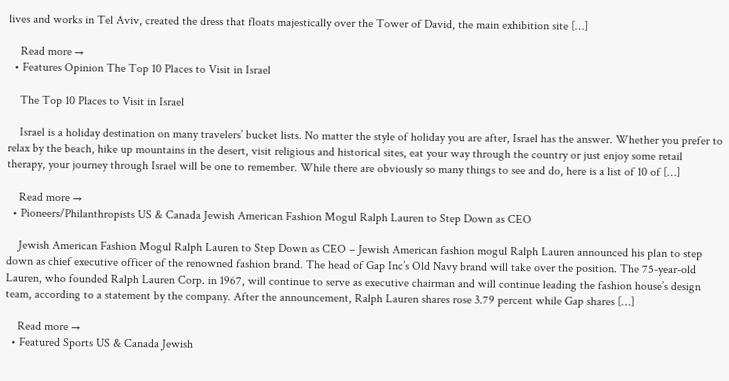lives and works in Tel Aviv, created the dress that floats majestically over the Tower of David, the main exhibition site […]

    Read more →
  • Features Opinion The Top 10 Places to Visit in Israel

    The Top 10 Places to Visit in Israel

    Israel is a holiday destination on many travelers’ bucket lists. No matter the style of holiday you are after, Israel has the answer. Whether you prefer to relax by the beach, hike up mountains in the desert, visit religious and historical sites, eat your way through the country or just enjoy some retail therapy, your journey through Israel will be one to remember. While there are obviously so many things to see and do, here is a list of 10 of […]

    Read more →
  • Pioneers/Philanthropists US & Canada Jewish American Fashion Mogul Ralph Lauren to Step Down as CEO

    Jewish American Fashion Mogul Ralph Lauren to Step Down as CEO – Jewish American fashion mogul Ralph Lauren announced his plan to step down as chief executive officer of the renowned fashion brand. The head of Gap Inc’s Old Navy brand will take over the position. The 75-year-old Lauren, who founded Ralph Lauren Corp. in 1967, will continue to serve as executive chairman and will continue leading the fashion house’s design team, according to a statement by the company. After the announcement, Ralph Lauren shares rose 3.79 percent while Gap shares […]

    Read more →
  • Featured Sports US & Canada Jewish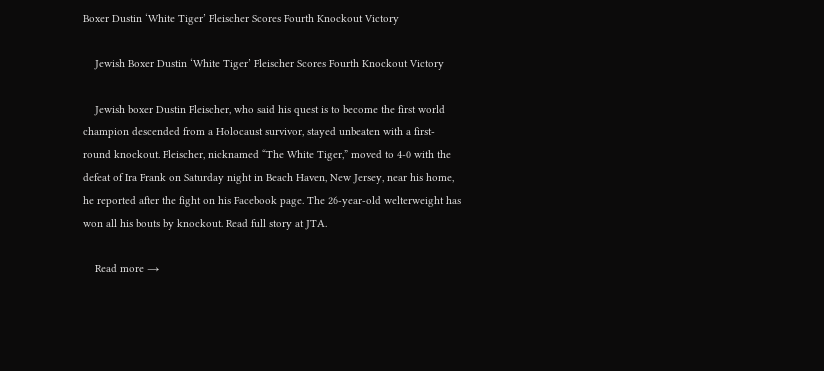Boxer Dustin ‘White Tiger’ Fleischer Scores Fourth Knockout Victory

    Jewish Boxer Dustin ‘White Tiger’ Fleischer Scores Fourth Knockout Victory

    Jewish boxer Dustin Fleischer, who said his quest is to become the first world champion descended from a Holocaust survivor, stayed unbeaten with a first-round knockout. Fleischer, nicknamed “The White Tiger,” moved to 4-0 with the defeat of Ira Frank on Saturday night in Beach Haven, New Jersey, near his home, he reported after the fight on his Facebook page. The 26-year-old welterweight has won all his bouts by knockout. Read full story at JTA.

    Read more →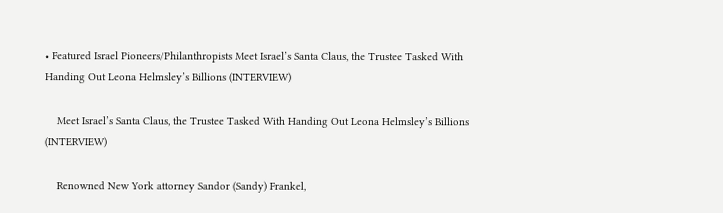• Featured Israel Pioneers/Philanthropists Meet Israel’s Santa Claus, the Trustee Tasked With Handing Out Leona Helmsley’s Billions (INTERVIEW)

    Meet Israel’s Santa Claus, the Trustee Tasked With Handing Out Leona Helmsley’s Billions (INTERVIEW)

    Renowned New York attorney Sandor (Sandy) Frankel,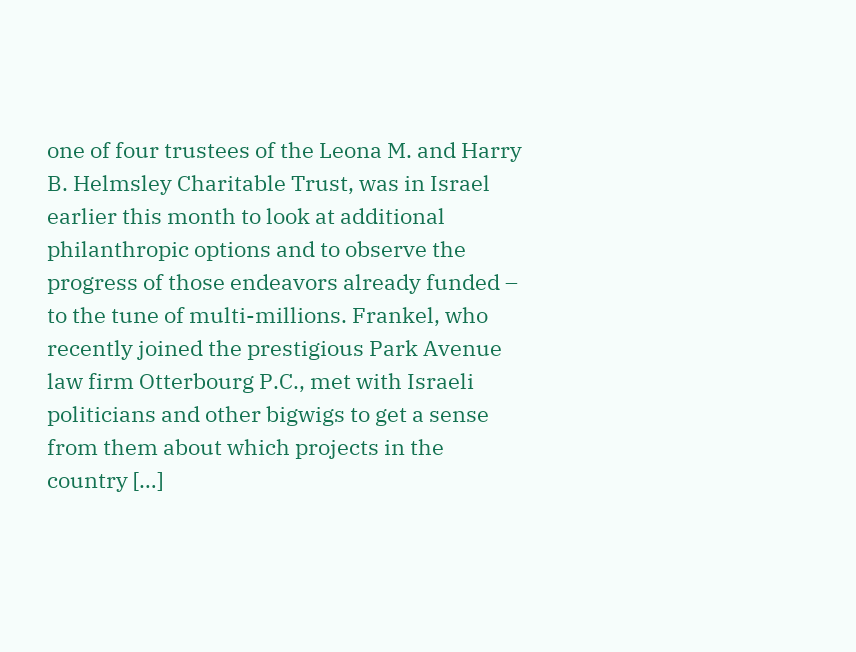one of four trustees of the Leona M. and Harry B. Helmsley Charitable Trust, was in Israel earlier this month to look at additional philanthropic options and to observe the progress of those endeavors already funded – to the tune of multi-millions. Frankel, who recently joined the prestigious Park Avenue law firm Otterbourg P.C., met with Israeli politicians and other bigwigs to get a sense from them about which projects in the country […]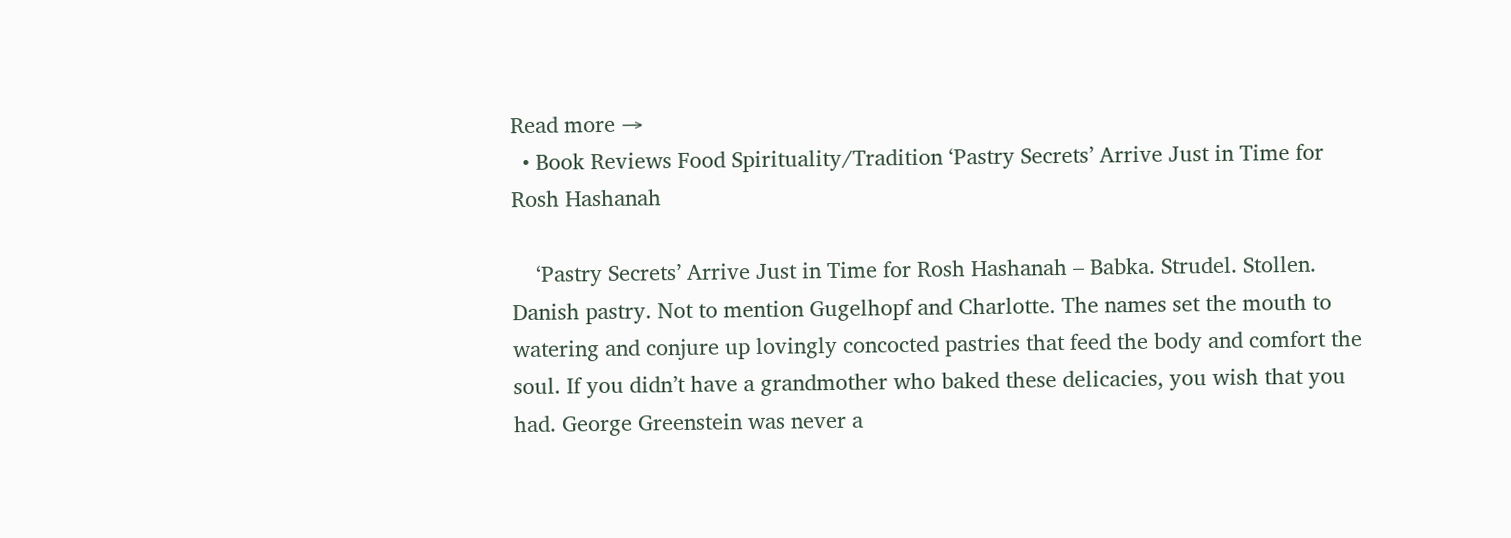Read more →
  • Book Reviews Food Spirituality/Tradition ‘Pastry Secrets’ Arrive Just in Time for Rosh Hashanah

    ‘Pastry Secrets’ Arrive Just in Time for Rosh Hashanah – Babka. Strudel. Stollen. Danish pastry. Not to mention Gugelhopf and Charlotte. The names set the mouth to watering and conjure up lovingly concocted pastries that feed the body and comfort the soul. If you didn’t have a grandmother who baked these delicacies, you wish that you had. George Greenstein was never a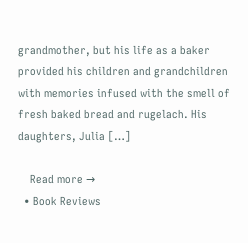grandmother, but his life as a baker provided his children and grandchildren with memories infused with the smell of fresh baked bread and rugelach. His daughters, Julia […]

    Read more →
  • Book Reviews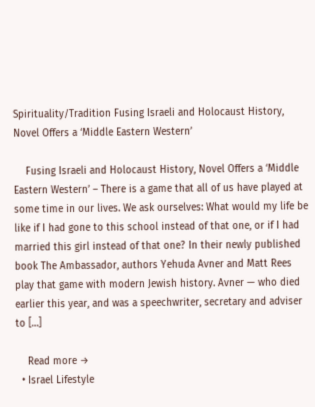Spirituality/Tradition Fusing Israeli and Holocaust History, Novel Offers a ‘Middle Eastern Western’

    Fusing Israeli and Holocaust History, Novel Offers a ‘Middle Eastern Western’ – There is a game that all of us have played at some time in our lives. We ask ourselves: What would my life be like if I had gone to this school instead of that one, or if I had married this girl instead of that one? In their newly published book The Ambassador, authors Yehuda Avner and Matt Rees play that game with modern Jewish history. Avner — who died earlier this year, and was a speechwriter, secretary and adviser to […]

    Read more →
  • Israel Lifestyle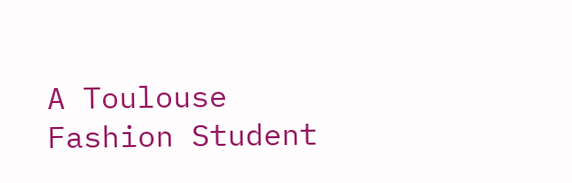A Toulouse Fashion Student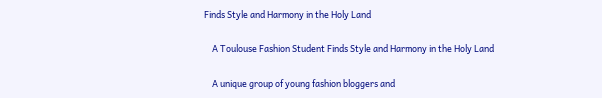Finds Style and Harmony in the Holy Land

    A Toulouse Fashion Student Finds Style and Harmony in the Holy Land

    A unique group of young fashion bloggers and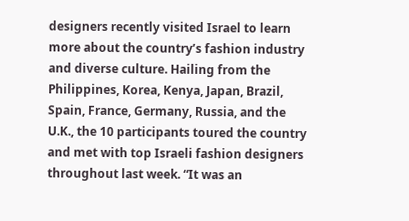designers recently visited Israel to learn more about the country’s fashion industry and diverse culture. Hailing from the Philippines, Korea, Kenya, Japan, Brazil, Spain, France, Germany, Russia, and the U.K., the 10 participants toured the country and met with top Israeli fashion designers throughout last week. “It was an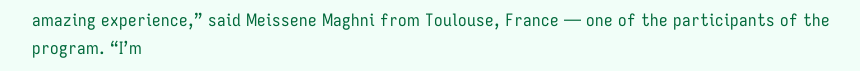amazing experience,” said Meissene Maghni from Toulouse, France — one of the participants of the program. “I’m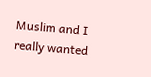Muslim and I really wanted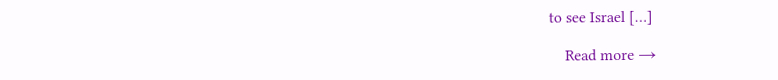to see Israel […]

    Read more →